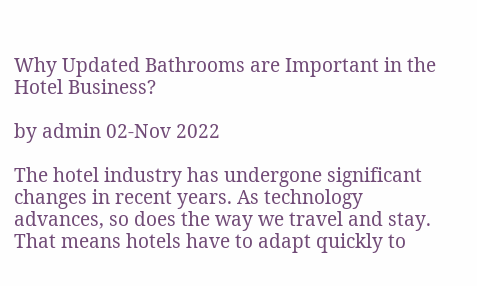Why Updated Bathrooms are Important in the Hotel Business?

by admin 02-Nov 2022

The hotel industry has undergone significant changes in recent years. As technology advances, so does the way we travel and stay. That means hotels have to adapt quickly to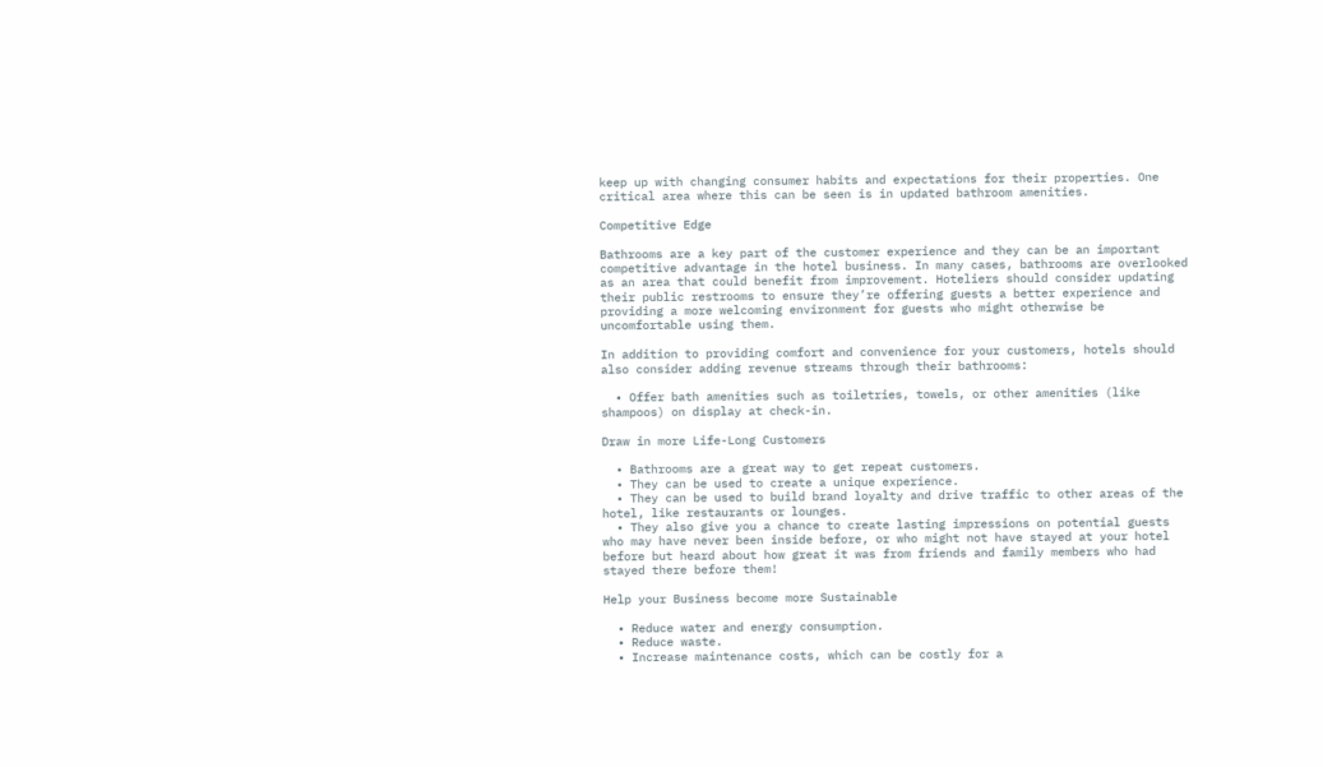keep up with changing consumer habits and expectations for their properties. One critical area where this can be seen is in updated bathroom amenities.

Competitive Edge

Bathrooms are a key part of the customer experience and they can be an important competitive advantage in the hotel business. In many cases, bathrooms are overlooked as an area that could benefit from improvement. Hoteliers should consider updating their public restrooms to ensure they’re offering guests a better experience and providing a more welcoming environment for guests who might otherwise be uncomfortable using them.

In addition to providing comfort and convenience for your customers, hotels should also consider adding revenue streams through their bathrooms:

  • Offer bath amenities such as toiletries, towels, or other amenities (like shampoos) on display at check-in.

Draw in more Life-Long Customers

  • Bathrooms are a great way to get repeat customers.
  • They can be used to create a unique experience.
  • They can be used to build brand loyalty and drive traffic to other areas of the hotel, like restaurants or lounges.
  • They also give you a chance to create lasting impressions on potential guests who may have never been inside before, or who might not have stayed at your hotel before but heard about how great it was from friends and family members who had stayed there before them!

Help your Business become more Sustainable

  • Reduce water and energy consumption.
  • Reduce waste.
  • Increase maintenance costs, which can be costly for a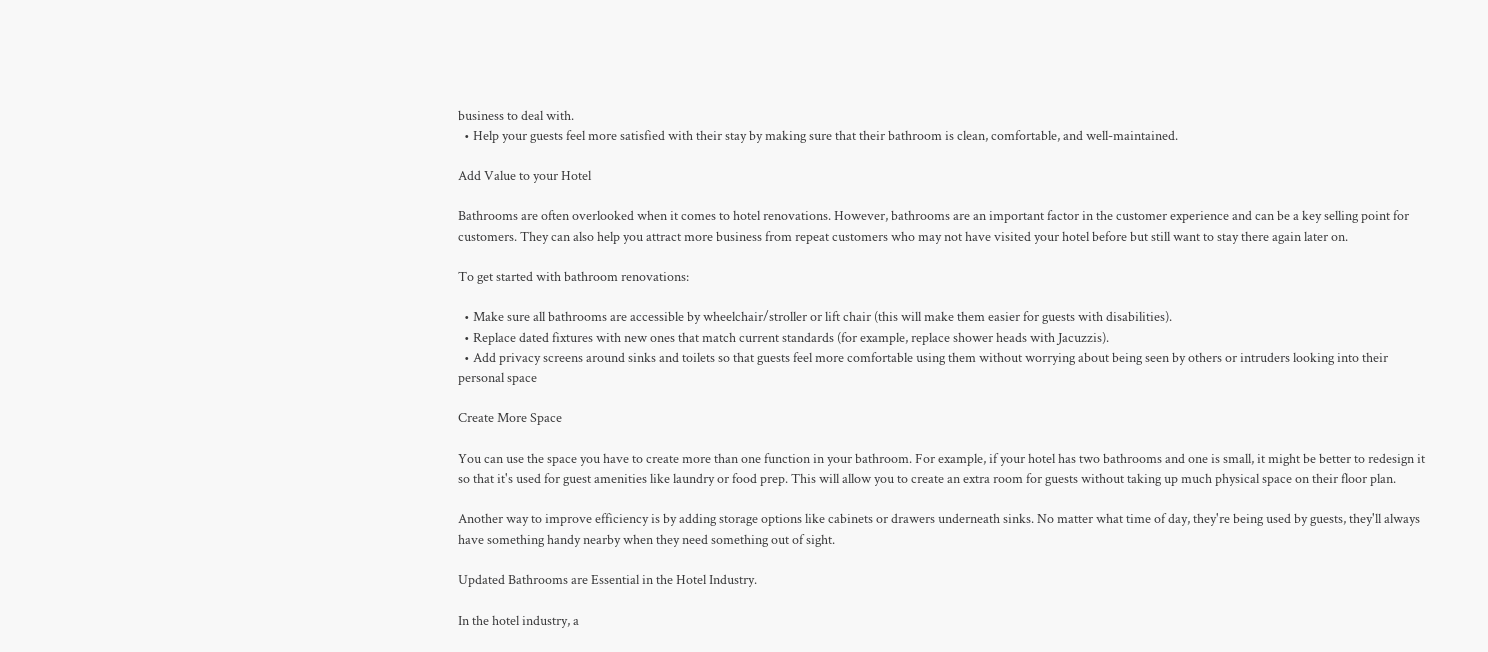business to deal with.
  • Help your guests feel more satisfied with their stay by making sure that their bathroom is clean, comfortable, and well-maintained.

Add Value to your Hotel

Bathrooms are often overlooked when it comes to hotel renovations. However, bathrooms are an important factor in the customer experience and can be a key selling point for customers. They can also help you attract more business from repeat customers who may not have visited your hotel before but still want to stay there again later on.

To get started with bathroom renovations:

  • Make sure all bathrooms are accessible by wheelchair/stroller or lift chair (this will make them easier for guests with disabilities).
  • Replace dated fixtures with new ones that match current standards (for example, replace shower heads with Jacuzzis).
  • Add privacy screens around sinks and toilets so that guests feel more comfortable using them without worrying about being seen by others or intruders looking into their personal space

Create More Space

You can use the space you have to create more than one function in your bathroom. For example, if your hotel has two bathrooms and one is small, it might be better to redesign it so that it's used for guest amenities like laundry or food prep. This will allow you to create an extra room for guests without taking up much physical space on their floor plan.

Another way to improve efficiency is by adding storage options like cabinets or drawers underneath sinks. No matter what time of day, they're being used by guests, they'll always have something handy nearby when they need something out of sight.

Updated Bathrooms are Essential in the Hotel Industry.

In the hotel industry, a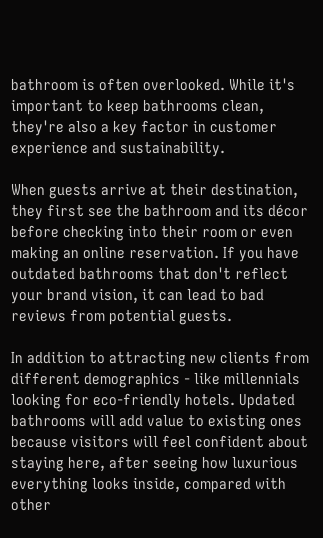bathroom is often overlooked. While it's important to keep bathrooms clean, they're also a key factor in customer experience and sustainability.

When guests arrive at their destination, they first see the bathroom and its décor before checking into their room or even making an online reservation. If you have outdated bathrooms that don't reflect your brand vision, it can lead to bad reviews from potential guests.

In addition to attracting new clients from different demographics - like millennials looking for eco-friendly hotels. Updated bathrooms will add value to existing ones because visitors will feel confident about staying here, after seeing how luxurious everything looks inside, compared with other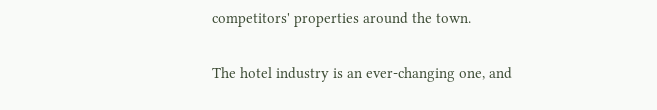competitors' properties around the town.

The hotel industry is an ever-changing one, and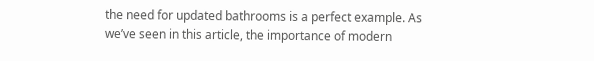the need for updated bathrooms is a perfect example. As we’ve seen in this article, the importance of modern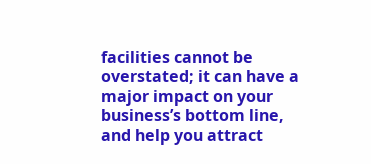facilities cannot be overstated; it can have a major impact on your business’s bottom line, and help you attract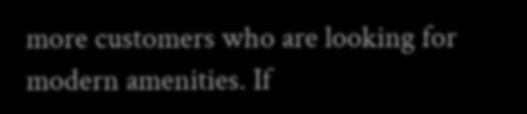more customers who are looking for modern amenities. If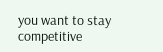you want to stay competitive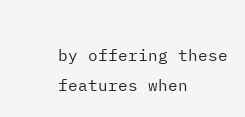by offering these features when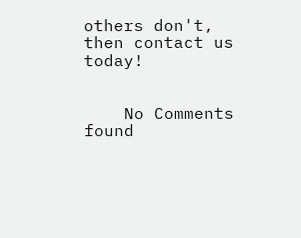others don't, then contact us today!


    No Comments found